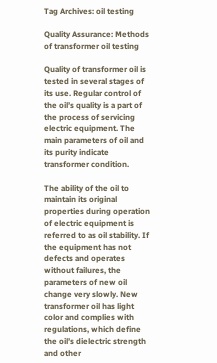Tag Archives: oil testing

Quality Assurance: Methods of transformer oil testing

Quality of transformer oil is tested in several stages of its use. Regular control of the oil’s quality is a part of the process of servicing electric equipment. The main parameters of oil and its purity indicate transformer condition.

The ability of the oil to maintain its original properties during operation of electric equipment is referred to as oil stability. If the equipment has not defects and operates without failures, the parameters of new oil change very slowly. New transformer oil has light color and complies with regulations, which define the oil’s dielectric strength and other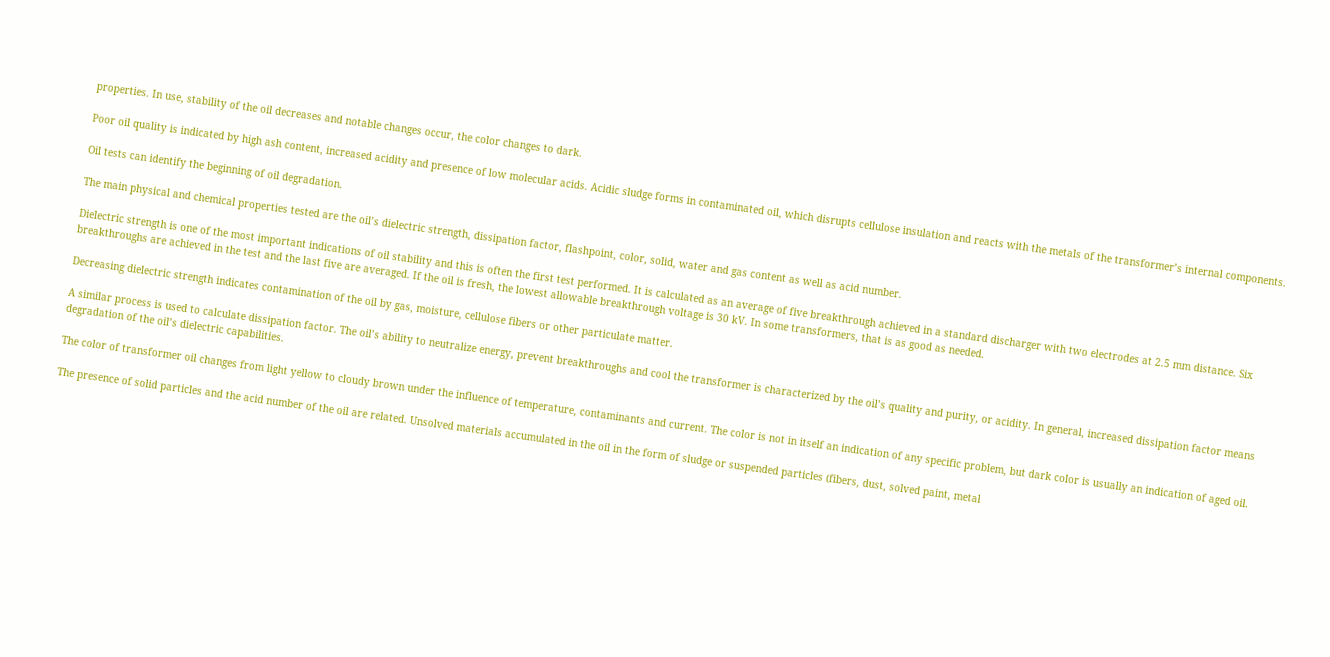properties. In use, stability of the oil decreases and notable changes occur, the color changes to dark.

Poor oil quality is indicated by high ash content, increased acidity and presence of low molecular acids. Acidic sludge forms in contaminated oil, which disrupts cellulose insulation and reacts with the metals of the transformer’s internal components.

Oil tests can identify the beginning of oil degradation.

The main physical and chemical properties tested are the oil’s dielectric strength, dissipation factor, flashpoint, color, solid, water and gas content as well as acid number.

Dielectric strength is one of the most important indications of oil stability and this is often the first test performed. It is calculated as an average of five breakthrough achieved in a standard discharger with two electrodes at 2.5 mm distance. Six breakthroughs are achieved in the test and the last five are averaged. If the oil is fresh, the lowest allowable breakthrough voltage is 30 kV. In some transformers, that is as good as needed.

Decreasing dielectric strength indicates contamination of the oil by gas, moisture, cellulose fibers or other particulate matter.

A similar process is used to calculate dissipation factor. The oil’s ability to neutralize energy, prevent breakthroughs and cool the transformer is characterized by the oil’s quality and purity, or acidity. In general, increased dissipation factor means degradation of the oil’s dielectric capabilities.

The color of transformer oil changes from light yellow to cloudy brown under the influence of temperature, contaminants and current. The color is not in itself an indication of any specific problem, but dark color is usually an indication of aged oil.

The presence of solid particles and the acid number of the oil are related. Unsolved materials accumulated in the oil in the form of sludge or suspended particles (fibers, dust, solved paint, metal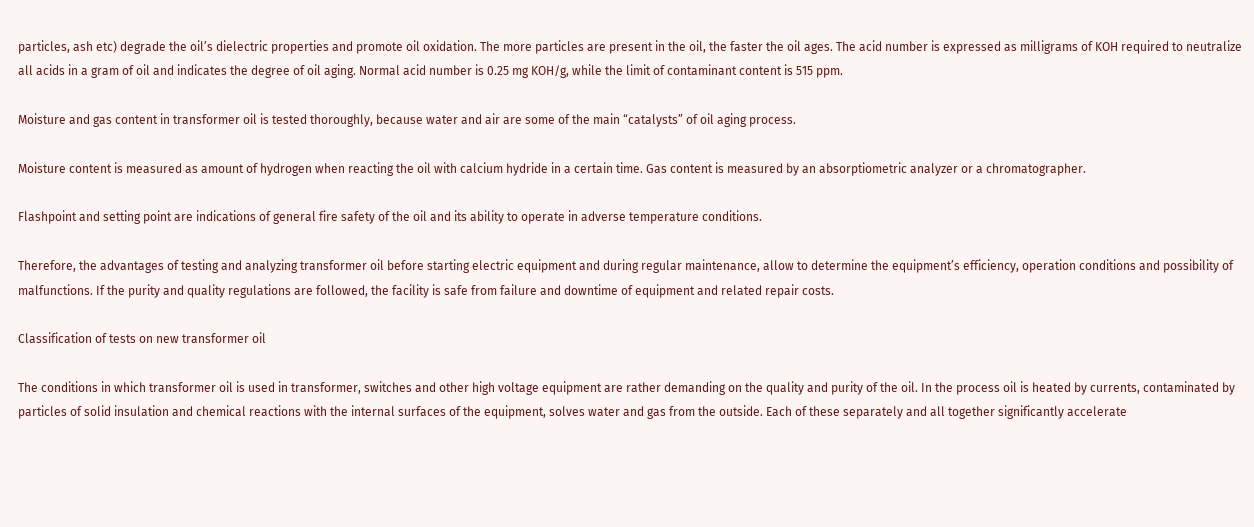particles, ash etc) degrade the oil’s dielectric properties and promote oil oxidation. The more particles are present in the oil, the faster the oil ages. The acid number is expressed as milligrams of KOH required to neutralize all acids in a gram of oil and indicates the degree of oil aging. Normal acid number is 0.25 mg KOH/g, while the limit of contaminant content is 515 ppm.

Moisture and gas content in transformer oil is tested thoroughly, because water and air are some of the main “catalysts” of oil aging process.

Moisture content is measured as amount of hydrogen when reacting the oil with calcium hydride in a certain time. Gas content is measured by an absorptiometric analyzer or a chromatographer.

Flashpoint and setting point are indications of general fire safety of the oil and its ability to operate in adverse temperature conditions.

Therefore, the advantages of testing and analyzing transformer oil before starting electric equipment and during regular maintenance, allow to determine the equipment’s efficiency, operation conditions and possibility of malfunctions. If the purity and quality regulations are followed, the facility is safe from failure and downtime of equipment and related repair costs.

Classification of tests on new transformer oil

The conditions in which transformer oil is used in transformer, switches and other high voltage equipment are rather demanding on the quality and purity of the oil. In the process oil is heated by currents, contaminated by particles of solid insulation and chemical reactions with the internal surfaces of the equipment, solves water and gas from the outside. Each of these separately and all together significantly accelerate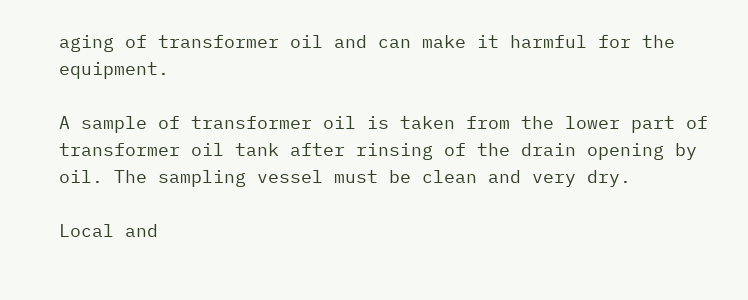aging of transformer oil and can make it harmful for the equipment.

A sample of transformer oil is taken from the lower part of transformer oil tank after rinsing of the drain opening by oil. The sampling vessel must be clean and very dry.

Local and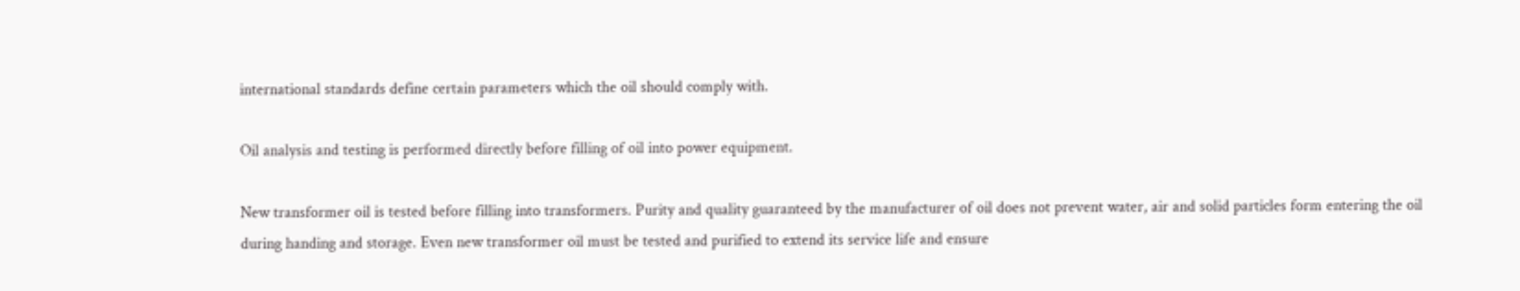international standards define certain parameters which the oil should comply with.

Oil analysis and testing is performed directly before filling of oil into power equipment.

New transformer oil is tested before filling into transformers. Purity and quality guaranteed by the manufacturer of oil does not prevent water, air and solid particles form entering the oil during handing and storage. Even new transformer oil must be tested and purified to extend its service life and ensure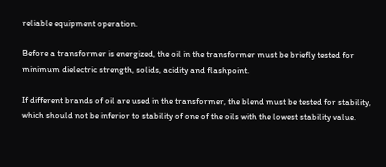reliable equipment operation.

Before a transformer is energized, the oil in the transformer must be briefly tested for minimum dielectric strength, solids, acidity and flashpoint.

If different brands of oil are used in the transformer, the blend must be tested for stability, which should not be inferior to stability of one of the oils with the lowest stability value.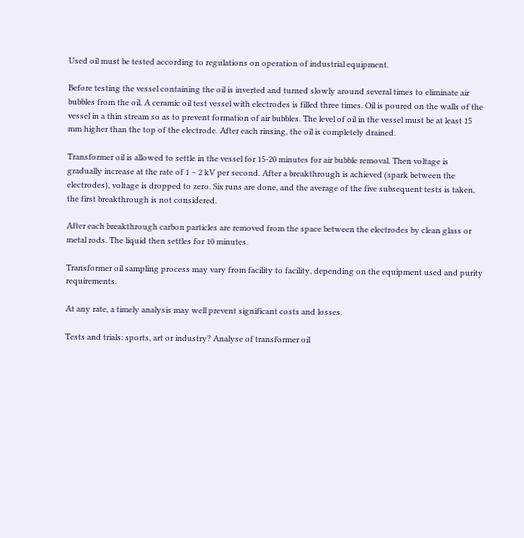Used oil must be tested according to regulations on operation of industrial equipment.

Before testing the vessel containing the oil is inverted and turned slowly around several times to eliminate air bubbles from the oil. A ceramic oil test vessel with electrodes is filled three times. Oil is poured on the walls of the vessel in a thin stream so as to prevent formation of air bubbles. The level of oil in the vessel must be at least 15 mm higher than the top of the electrode. After each rinsing, the oil is completely drained.

Transformer oil is allowed to settle in the vessel for 15-20 minutes for air bubble removal. Then voltage is gradually increase at the rate of 1 – 2 kV per second. After a breakthrough is achieved (spark between the electrodes), voltage is dropped to zero. Six runs are done, and the average of the five subsequent tests is taken, the first breakthrough is not considered.

After each breakthrough carbon particles are removed from the space between the electrodes by clean glass or metal rods. The liquid then settles for 10 minutes.

Transformer oil sampling process may vary from facility to facility, depending on the equipment used and purity requirements.

At any rate, a timely analysis may well prevent significant costs and losses.

Tests and trials: sports, art or industry? Analyse of transformer oil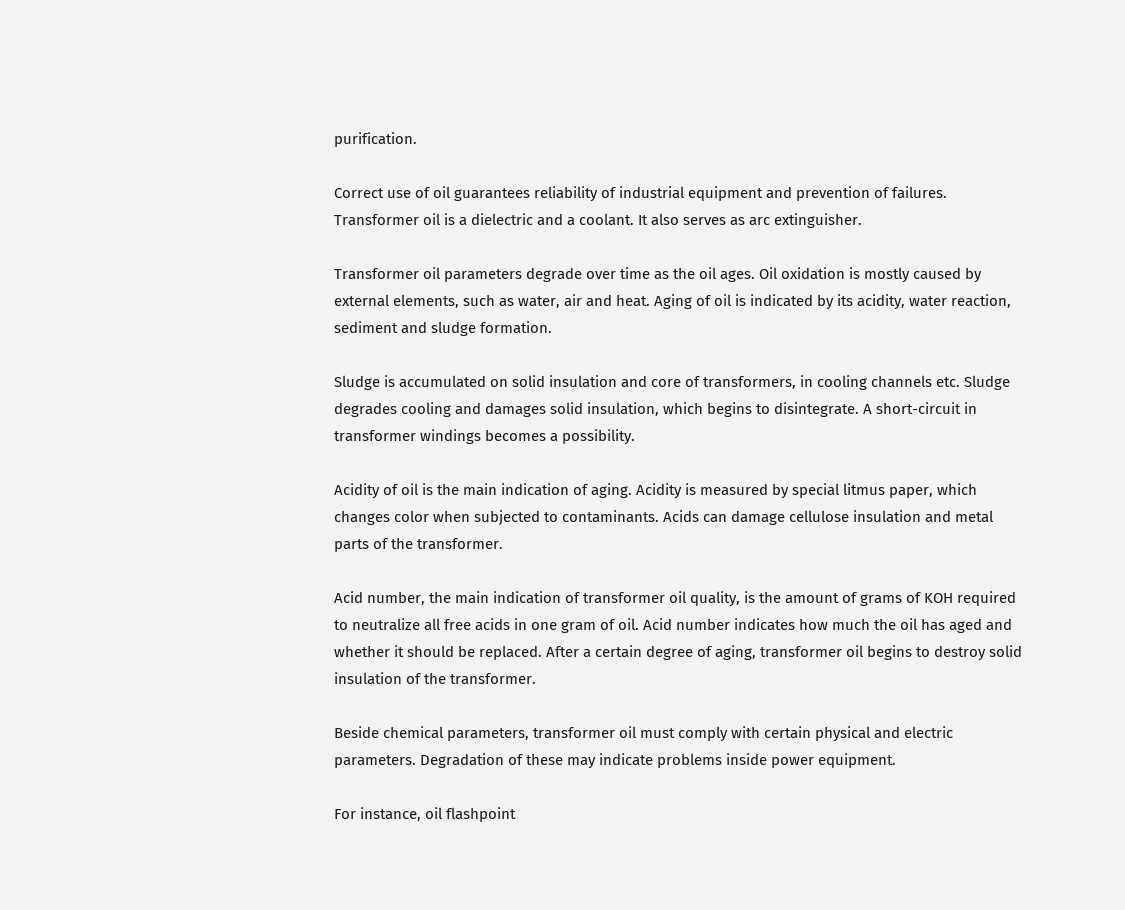purification.

Correct use of oil guarantees reliability of industrial equipment and prevention of failures. Transformer oil is a dielectric and a coolant. It also serves as arc extinguisher.

Transformer oil parameters degrade over time as the oil ages. Oil oxidation is mostly caused by external elements, such as water, air and heat. Aging of oil is indicated by its acidity, water reaction, sediment and sludge formation.

Sludge is accumulated on solid insulation and core of transformers, in cooling channels etc. Sludge degrades cooling and damages solid insulation, which begins to disintegrate. A short-circuit in transformer windings becomes a possibility.

Acidity of oil is the main indication of aging. Acidity is measured by special litmus paper, which changes color when subjected to contaminants. Acids can damage cellulose insulation and metal parts of the transformer.

Acid number, the main indication of transformer oil quality, is the amount of grams of KOH required to neutralize all free acids in one gram of oil. Acid number indicates how much the oil has aged and whether it should be replaced. After a certain degree of aging, transformer oil begins to destroy solid insulation of the transformer.

Beside chemical parameters, transformer oil must comply with certain physical and electric parameters. Degradation of these may indicate problems inside power equipment.

For instance, oil flashpoint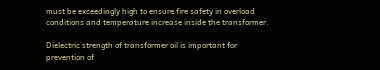must be exceedingly high to ensure fire safety in overload conditions and temperature increase inside the transformer.

Dielectric strength of transformer oil is important for prevention of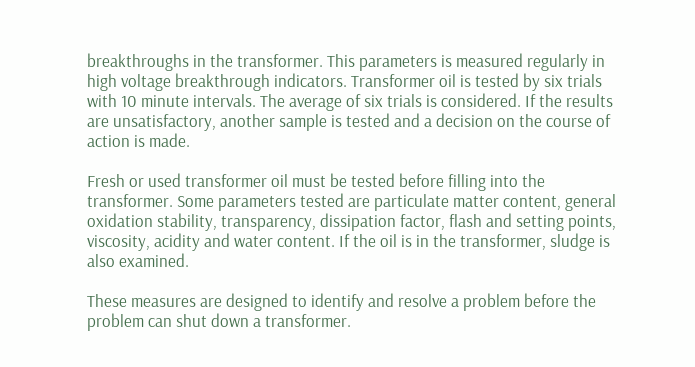breakthroughs in the transformer. This parameters is measured regularly in high voltage breakthrough indicators. Transformer oil is tested by six trials with 10 minute intervals. The average of six trials is considered. If the results are unsatisfactory, another sample is tested and a decision on the course of action is made.

Fresh or used transformer oil must be tested before filling into the transformer. Some parameters tested are particulate matter content, general oxidation stability, transparency, dissipation factor, flash and setting points, viscosity, acidity and water content. If the oil is in the transformer, sludge is also examined.

These measures are designed to identify and resolve a problem before the problem can shut down a transformer.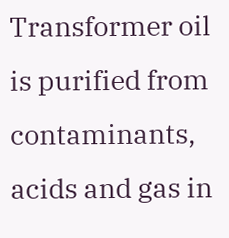Transformer oil is purified from contaminants, acids and gas in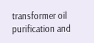transformer oil purification and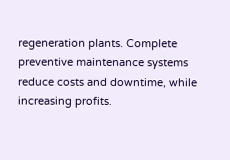regeneration plants. Complete preventive maintenance systems reduce costs and downtime, while increasing profits.